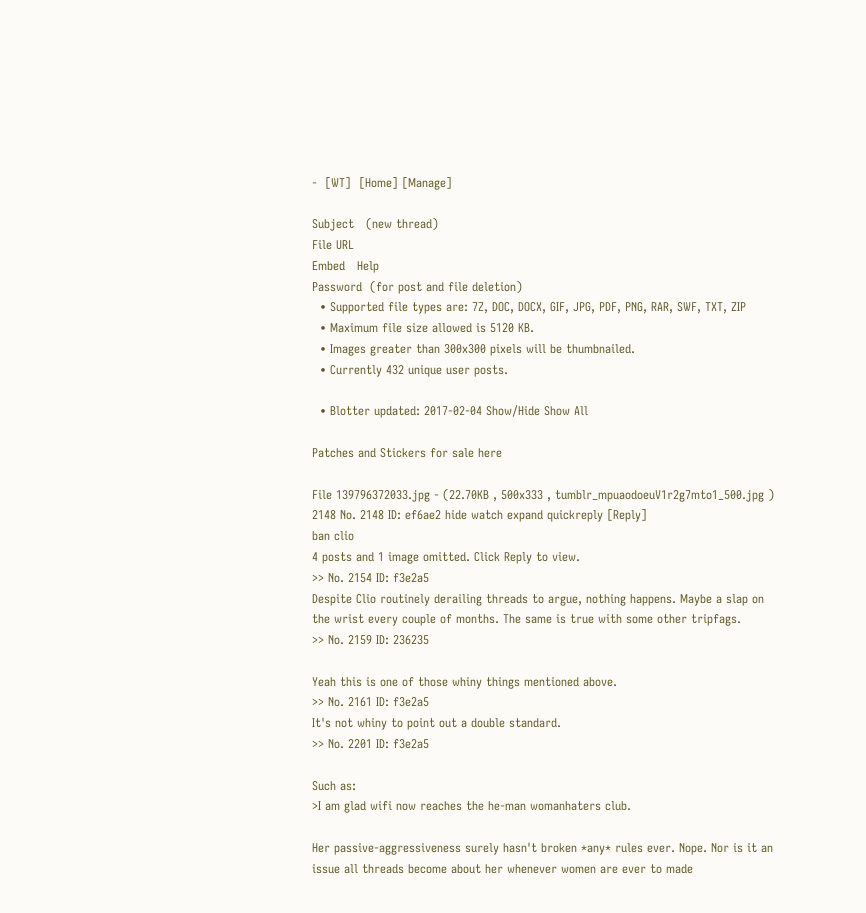-  [WT]  [Home] [Manage]

Subject   (new thread)
File URL
Embed   Help
Password  (for post and file deletion)
  • Supported file types are: 7Z, DOC, DOCX, GIF, JPG, PDF, PNG, RAR, SWF, TXT, ZIP
  • Maximum file size allowed is 5120 KB.
  • Images greater than 300x300 pixels will be thumbnailed.
  • Currently 432 unique user posts.

  • Blotter updated: 2017-02-04 Show/Hide Show All

Patches and Stickers for sale here

File 139796372033.jpg - (22.70KB , 500x333 , tumblr_mpuaodoeuV1r2g7mto1_500.jpg )
2148 No. 2148 ID: ef6ae2 hide watch expand quickreply [Reply]
ban clio
4 posts and 1 image omitted. Click Reply to view.
>> No. 2154 ID: f3e2a5
Despite Clio routinely derailing threads to argue, nothing happens. Maybe a slap on the wrist every couple of months. The same is true with some other tripfags.
>> No. 2159 ID: 236235

Yeah this is one of those whiny things mentioned above.
>> No. 2161 ID: f3e2a5
It's not whiny to point out a double standard.
>> No. 2201 ID: f3e2a5

Such as:
>I am glad wifi now reaches the he-man womanhaters club.

Her passive-aggressiveness surely hasn't broken *any* rules ever. Nope. Nor is it an issue all threads become about her whenever women are ever to made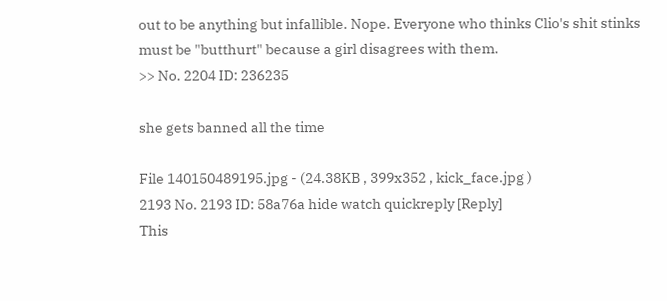out to be anything but infallible. Nope. Everyone who thinks Clio's shit stinks must be "butthurt" because a girl disagrees with them.
>> No. 2204 ID: 236235

she gets banned all the time

File 140150489195.jpg - (24.38KB , 399x352 , kick_face.jpg )
2193 No. 2193 ID: 58a76a hide watch quickreply [Reply]
This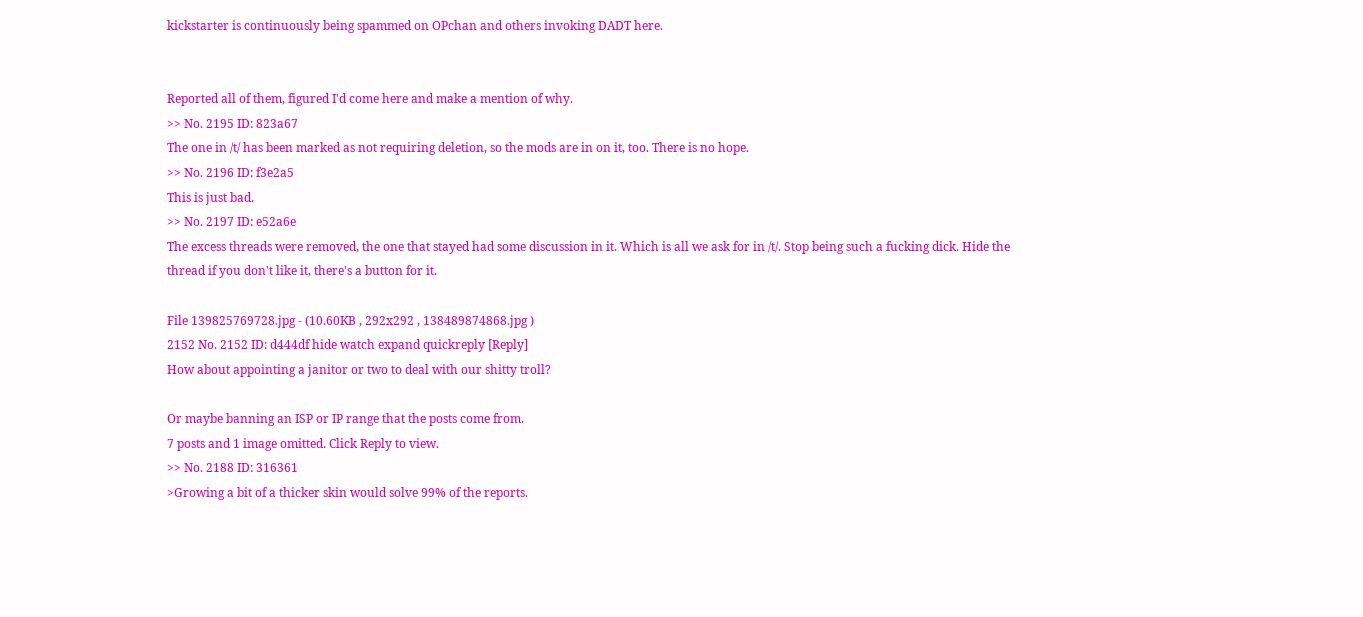kickstarter is continuously being spammed on OPchan and others invoking DADT here.


Reported all of them, figured I'd come here and make a mention of why.
>> No. 2195 ID: 823a67
The one in /t/ has been marked as not requiring deletion, so the mods are in on it, too. There is no hope.
>> No. 2196 ID: f3e2a5
This is just bad.
>> No. 2197 ID: e52a6e
The excess threads were removed, the one that stayed had some discussion in it. Which is all we ask for in /t/. Stop being such a fucking dick. Hide the thread if you don't like it, there's a button for it.

File 139825769728.jpg - (10.60KB , 292x292 , 138489874868.jpg )
2152 No. 2152 ID: d444df hide watch expand quickreply [Reply]
How about appointing a janitor or two to deal with our shitty troll?

Or maybe banning an ISP or IP range that the posts come from.
7 posts and 1 image omitted. Click Reply to view.
>> No. 2188 ID: 316361
>Growing a bit of a thicker skin would solve 99% of the reports.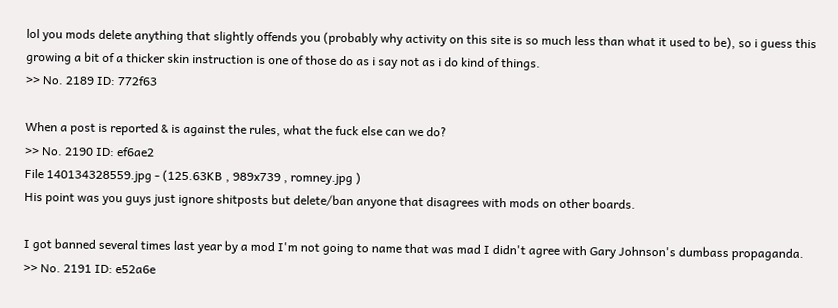lol you mods delete anything that slightly offends you (probably why activity on this site is so much less than what it used to be), so i guess this growing a bit of a thicker skin instruction is one of those do as i say not as i do kind of things.
>> No. 2189 ID: 772f63

When a post is reported & is against the rules, what the fuck else can we do?
>> No. 2190 ID: ef6ae2
File 140134328559.jpg - (125.63KB , 989x739 , romney.jpg )
His point was you guys just ignore shitposts but delete/ban anyone that disagrees with mods on other boards.

I got banned several times last year by a mod I'm not going to name that was mad I didn't agree with Gary Johnson's dumbass propaganda.
>> No. 2191 ID: e52a6e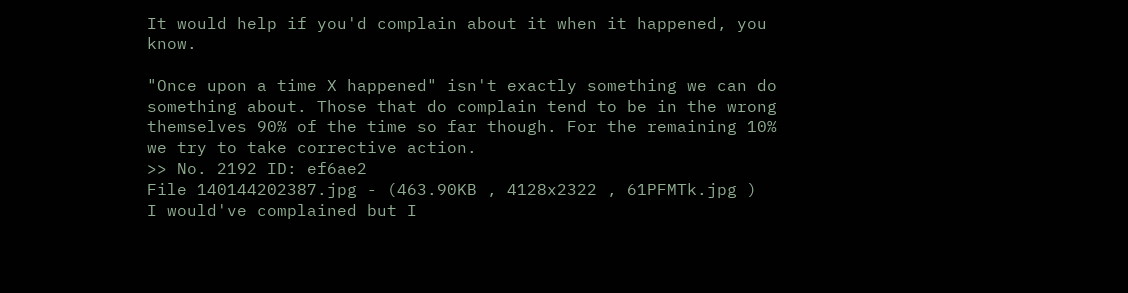It would help if you'd complain about it when it happened, you know.

"Once upon a time X happened" isn't exactly something we can do something about. Those that do complain tend to be in the wrong themselves 90% of the time so far though. For the remaining 10% we try to take corrective action.
>> No. 2192 ID: ef6ae2
File 140144202387.jpg - (463.90KB , 4128x2322 , 61PFMTk.jpg )
I would've complained but I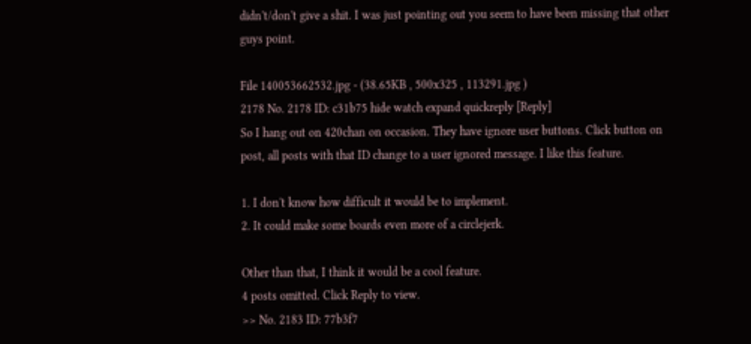didn't/don't give a shit. I was just pointing out you seem to have been missing that other guys point.

File 140053662532.jpg - (38.65KB , 500x325 , 113291.jpg )
2178 No. 2178 ID: c31b75 hide watch expand quickreply [Reply]
So I hang out on 420chan on occasion. They have ignore user buttons. Click button on post, all posts with that ID change to a user ignored message. I like this feature.

1. I don't know how difficult it would be to implement.
2. It could make some boards even more of a circlejerk.

Other than that, I think it would be a cool feature.
4 posts omitted. Click Reply to view.
>> No. 2183 ID: 77b3f7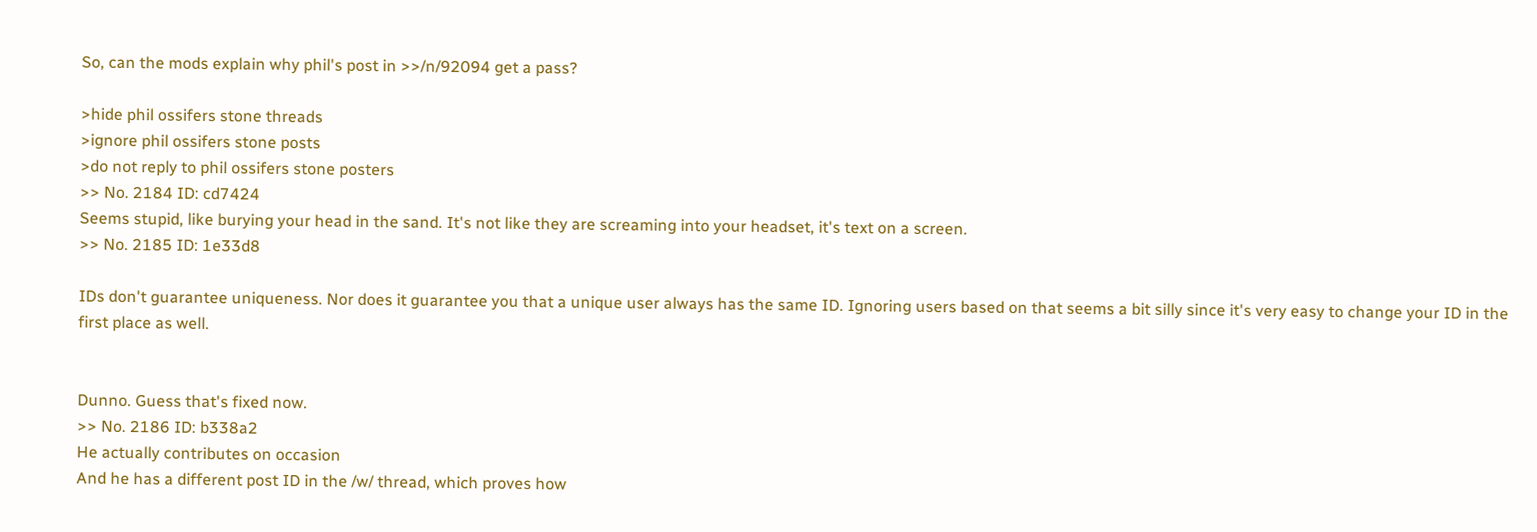So, can the mods explain why phil's post in >>/n/92094 get a pass?

>hide phil ossifers stone threads
>ignore phil ossifers stone posts
>do not reply to phil ossifers stone posters
>> No. 2184 ID: cd7424
Seems stupid, like burying your head in the sand. It's not like they are screaming into your headset, it's text on a screen.
>> No. 2185 ID: 1e33d8

IDs don't guarantee uniqueness. Nor does it guarantee you that a unique user always has the same ID. Ignoring users based on that seems a bit silly since it's very easy to change your ID in the first place as well.


Dunno. Guess that's fixed now.
>> No. 2186 ID: b338a2
He actually contributes on occasion
And he has a different post ID in the /w/ thread, which proves how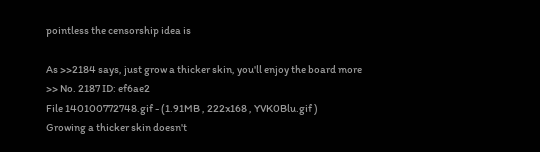pointless the censorship idea is

As >>2184 says, just grow a thicker skin, you'll enjoy the board more
>> No. 2187 ID: ef6ae2
File 140100772748.gif - (1.91MB , 222x168 , YVK0Blu.gif )
Growing a thicker skin doesn't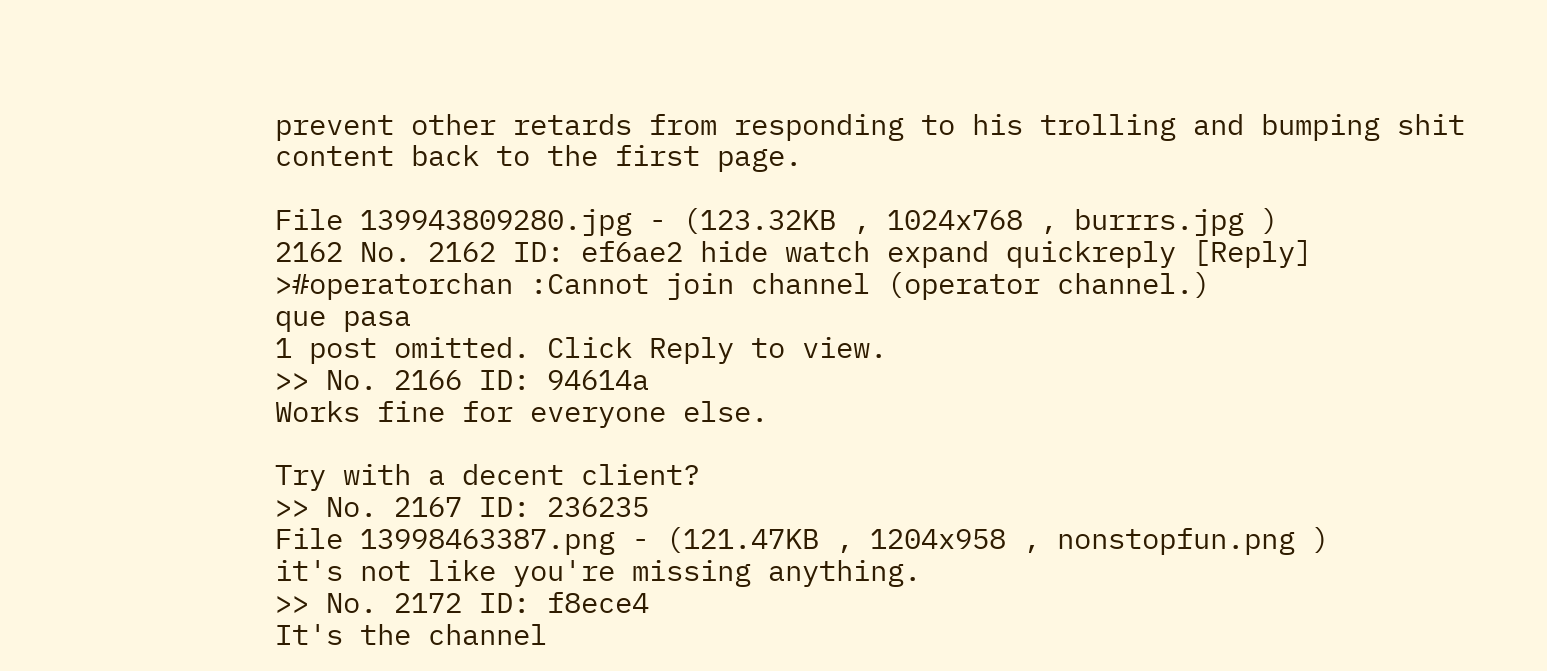prevent other retards from responding to his trolling and bumping shit content back to the first page.

File 139943809280.jpg - (123.32KB , 1024x768 , burrrs.jpg )
2162 No. 2162 ID: ef6ae2 hide watch expand quickreply [Reply]
>#operatorchan :Cannot join channel (operator channel.)
que pasa
1 post omitted. Click Reply to view.
>> No. 2166 ID: 94614a
Works fine for everyone else.

Try with a decent client?
>> No. 2167 ID: 236235
File 13998463387.png - (121.47KB , 1204x958 , nonstopfun.png )
it's not like you're missing anything.
>> No. 2172 ID: f8ece4
It's the channel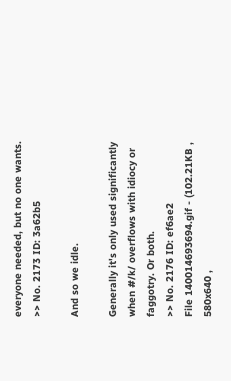everyone needed, but no one wants.
>> No. 2173 ID: 3a62b5

And so we idle.

Generally it's only used significantly when #/k/ overflows with idiocy or faggotry. Or both.
>> No. 2176 ID: ef6ae2
File 140014693694.gif - (102.21KB , 580x640 ,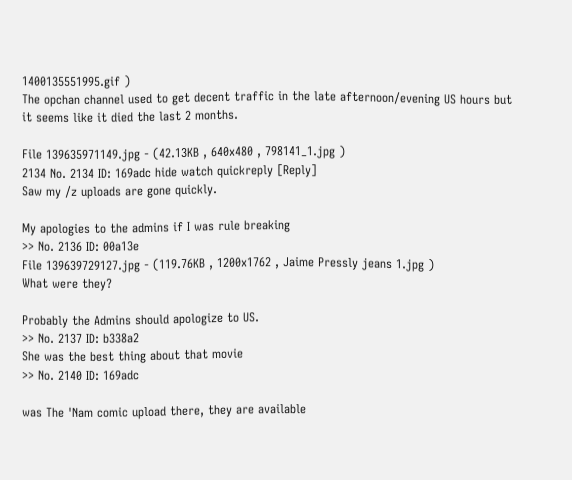1400135551995.gif )
The opchan channel used to get decent traffic in the late afternoon/evening US hours but it seems like it died the last 2 months.

File 139635971149.jpg - (42.13KB , 640x480 , 798141_1.jpg )
2134 No. 2134 ID: 169adc hide watch quickreply [Reply]
Saw my /z uploads are gone quickly.

My apologies to the admins if I was rule breaking
>> No. 2136 ID: 00a13e
File 139639729127.jpg - (119.76KB , 1200x1762 , Jaime Pressly jeans 1.jpg )
What were they?

Probably the Admins should apologize to US.
>> No. 2137 ID: b338a2
She was the best thing about that movie
>> No. 2140 ID: 169adc

was The 'Nam comic upload there, they are available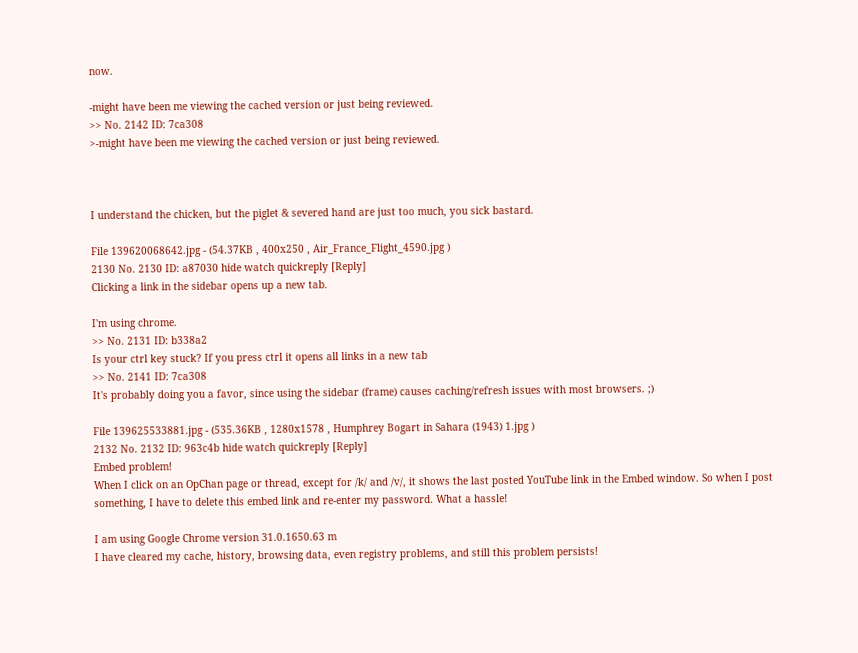now.

-might have been me viewing the cached version or just being reviewed.
>> No. 2142 ID: 7ca308
>-might have been me viewing the cached version or just being reviewed.



I understand the chicken, but the piglet & severed hand are just too much, you sick bastard.

File 139620068642.jpg - (54.37KB , 400x250 , Air_France_Flight_4590.jpg )
2130 No. 2130 ID: a87030 hide watch quickreply [Reply]
Clicking a link in the sidebar opens up a new tab.

I'm using chrome.
>> No. 2131 ID: b338a2
Is your ctrl key stuck? If you press ctrl it opens all links in a new tab
>> No. 2141 ID: 7ca308
It's probably doing you a favor, since using the sidebar (frame) causes caching/refresh issues with most browsers. ;)

File 139625533881.jpg - (535.36KB , 1280x1578 , Humphrey Bogart in Sahara (1943) 1.jpg )
2132 No. 2132 ID: 963c4b hide watch quickreply [Reply]
Embed problem!
When I click on an OpChan page or thread, except for /k/ and /v/, it shows the last posted YouTube link in the Embed window. So when I post something, I have to delete this embed link and re-enter my password. What a hassle!

I am using Google Chrome version 31.0.1650.63 m
I have cleared my cache, history, browsing data, even registry problems, and still this problem persists!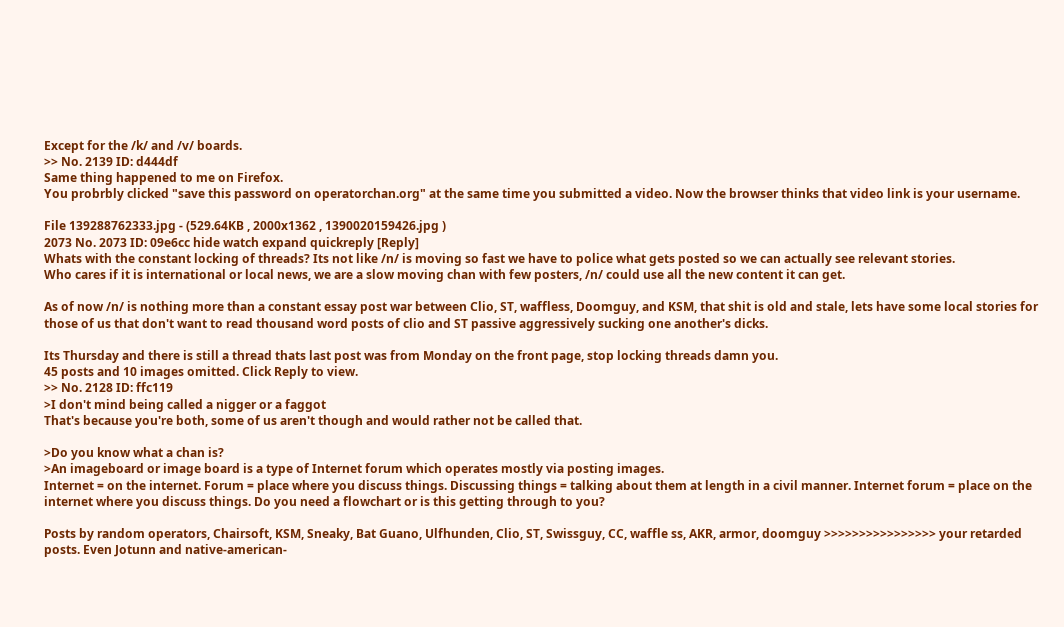Except for the /k/ and /v/ boards.
>> No. 2139 ID: d444df
Same thing happened to me on Firefox.
You probrbly clicked "save this password on operatorchan.org" at the same time you submitted a video. Now the browser thinks that video link is your username.

File 139288762333.jpg - (529.64KB , 2000x1362 , 1390020159426.jpg )
2073 No. 2073 ID: 09e6cc hide watch expand quickreply [Reply]
Whats with the constant locking of threads? Its not like /n/ is moving so fast we have to police what gets posted so we can actually see relevant stories.
Who cares if it is international or local news, we are a slow moving chan with few posters, /n/ could use all the new content it can get.

As of now /n/ is nothing more than a constant essay post war between Clio, ST, waffless, Doomguy, and KSM, that shit is old and stale, lets have some local stories for those of us that don't want to read thousand word posts of clio and ST passive aggressively sucking one another's dicks.

Its Thursday and there is still a thread thats last post was from Monday on the front page, stop locking threads damn you.
45 posts and 10 images omitted. Click Reply to view.
>> No. 2128 ID: ffc119
>I don't mind being called a nigger or a faggot
That's because you're both, some of us aren't though and would rather not be called that.

>Do you know what a chan is?
>An imageboard or image board is a type of Internet forum which operates mostly via posting images.
Internet = on the internet. Forum = place where you discuss things. Discussing things = talking about them at length in a civil manner. Internet forum = place on the internet where you discuss things. Do you need a flowchart or is this getting through to you?

Posts by random operators, Chairsoft, KSM, Sneaky, Bat Guano, Ulfhunden, Clio, ST, Swissguy, CC, waffle ss, AKR, armor, doomguy >>>>>>>>>>>>>>>> your retarded posts. Even Jotunn and native-american-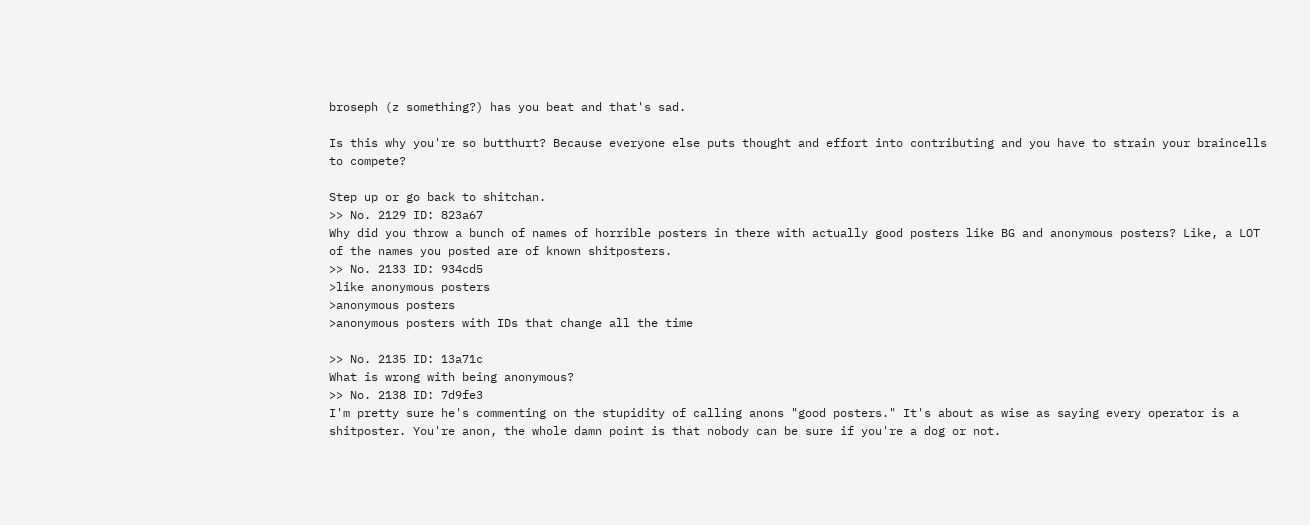broseph (z something?) has you beat and that's sad.

Is this why you're so butthurt? Because everyone else puts thought and effort into contributing and you have to strain your braincells to compete?

Step up or go back to shitchan.
>> No. 2129 ID: 823a67
Why did you throw a bunch of names of horrible posters in there with actually good posters like BG and anonymous posters? Like, a LOT of the names you posted are of known shitposters.
>> No. 2133 ID: 934cd5
>like anonymous posters
>anonymous posters
>anonymous posters with IDs that change all the time

>> No. 2135 ID: 13a71c
What is wrong with being anonymous?
>> No. 2138 ID: 7d9fe3
I'm pretty sure he's commenting on the stupidity of calling anons "good posters." It's about as wise as saying every operator is a shitposter. You're anon, the whole damn point is that nobody can be sure if you're a dog or not.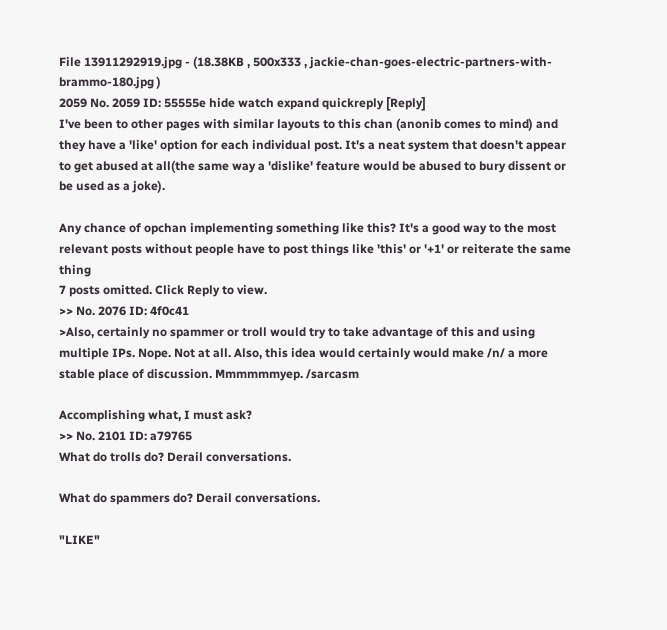File 13911292919.jpg - (18.38KB , 500x333 , jackie-chan-goes-electric-partners-with-brammo-180.jpg )
2059 No. 2059 ID: 55555e hide watch expand quickreply [Reply]
I've been to other pages with similar layouts to this chan (anonib comes to mind) and they have a 'like' option for each individual post. It's a neat system that doesn't appear to get abused at all(the same way a 'dislike' feature would be abused to bury dissent or be used as a joke).

Any chance of opchan implementing something like this? It's a good way to the most relevant posts without people have to post things like 'this' or '+1' or reiterate the same thing
7 posts omitted. Click Reply to view.
>> No. 2076 ID: 4f0c41
>Also, certainly no spammer or troll would try to take advantage of this and using multiple IPs. Nope. Not at all. Also, this idea would certainly would make /n/ a more stable place of discussion. Mmmmmmyep. /sarcasm

Accomplishing what, I must ask?
>> No. 2101 ID: a79765
What do trolls do? Derail conversations.

What do spammers do? Derail conversations.

"LIKE"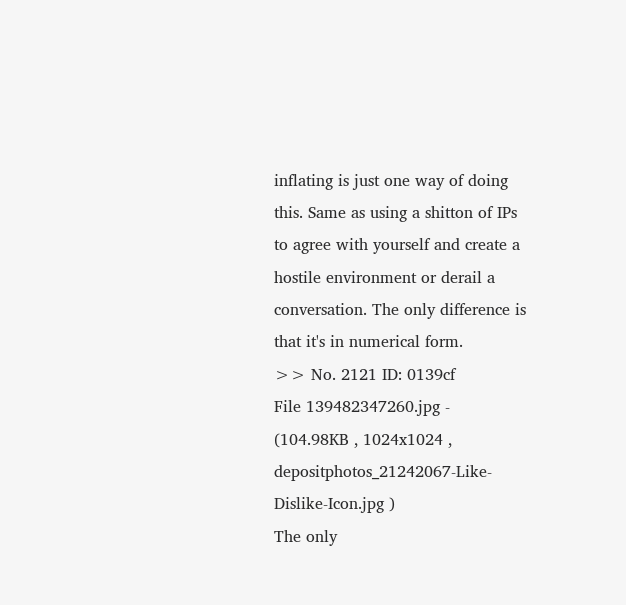inflating is just one way of doing this. Same as using a shitton of IPs to agree with yourself and create a hostile environment or derail a conversation. The only difference is that it's in numerical form.
>> No. 2121 ID: 0139cf
File 139482347260.jpg - (104.98KB , 1024x1024 , depositphotos_21242067-Like-Dislike-Icon.jpg )
The only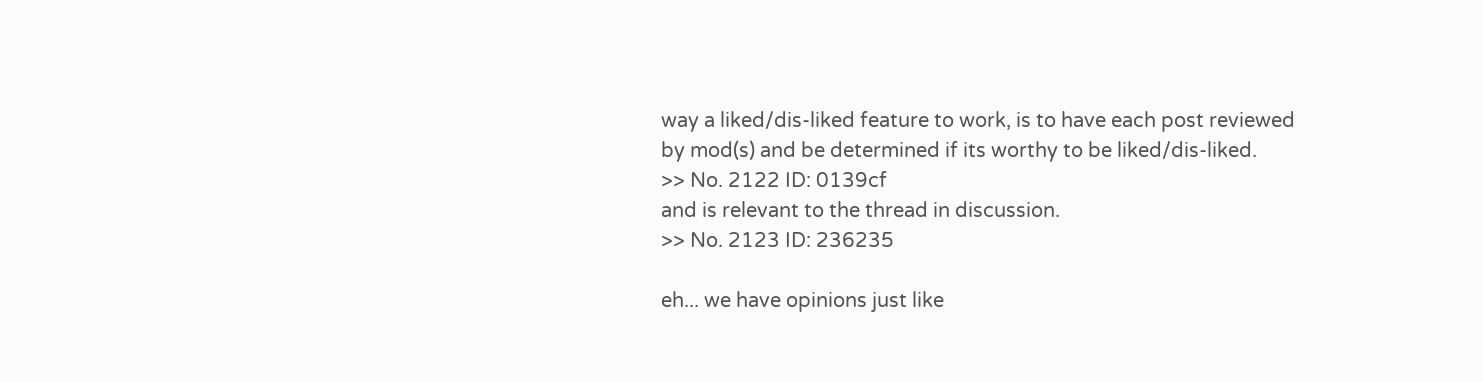way a liked/dis-liked feature to work, is to have each post reviewed by mod(s) and be determined if its worthy to be liked/dis-liked.
>> No. 2122 ID: 0139cf
and is relevant to the thread in discussion.
>> No. 2123 ID: 236235

eh... we have opinions just like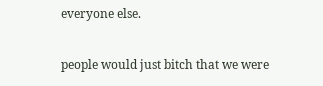everyone else.

people would just bitch that we were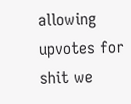allowing upvotes for shit we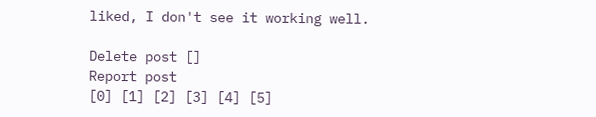liked, I don't see it working well.

Delete post []
Report post
[0] [1] [2] [3] [4] [5]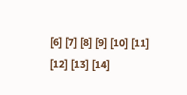[6] [7] [8] [9] [10] [11] [12] [13] [14]